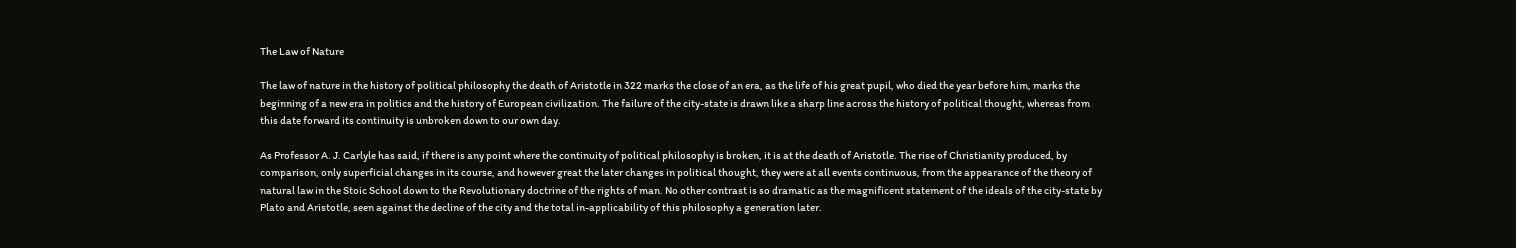The Law of Nature

The law of nature in the history of political philosophy the death of Aristotle in 322 marks the close of an era, as the life of his great pupil, who died the year before him, marks the beginning of a new era in politics and the history of European civilization. The failure of the city-state is drawn like a sharp line across the history of political thought, whereas from this date forward its continuity is unbroken down to our own day.

As Professor A. J. Carlyle has said, if there is any point where the continuity of political philosophy is broken, it is at the death of Aristotle. The rise of Christianity produced, by comparison, only superficial changes in its course, and however great the later changes in political thought, they were at all events continuous, from the appearance of the theory of natural law in the Stoic School down to the Revolutionary doctrine of the rights of man. No other contrast is so dramatic as the magnificent statement of the ideals of the city-state by Plato and Aristotle, seen against the decline of the city and the total in-applicability of this philosophy a generation later.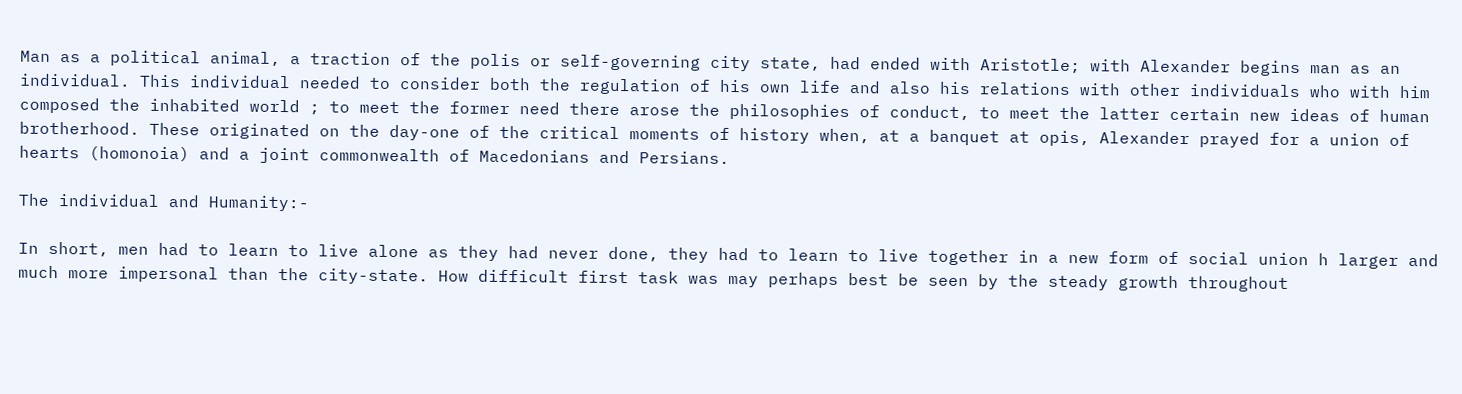Man as a political animal, a traction of the polis or self-governing city state, had ended with Aristotle; with Alexander begins man as an individual. This individual needed to consider both the regulation of his own life and also his relations with other individuals who with him composed the inhabited world ; to meet the former need there arose the philosophies of conduct, to meet the latter certain new ideas of human brotherhood. These originated on the day-one of the critical moments of history when, at a banquet at opis, Alexander prayed for a union of hearts (homonoia) and a joint commonwealth of Macedonians and Persians.

The individual and Humanity:-

In short, men had to learn to live alone as they had never done, they had to learn to live together in a new form of social union h larger and much more impersonal than the city-state. How difficult first task was may perhaps best be seen by the steady growth throughout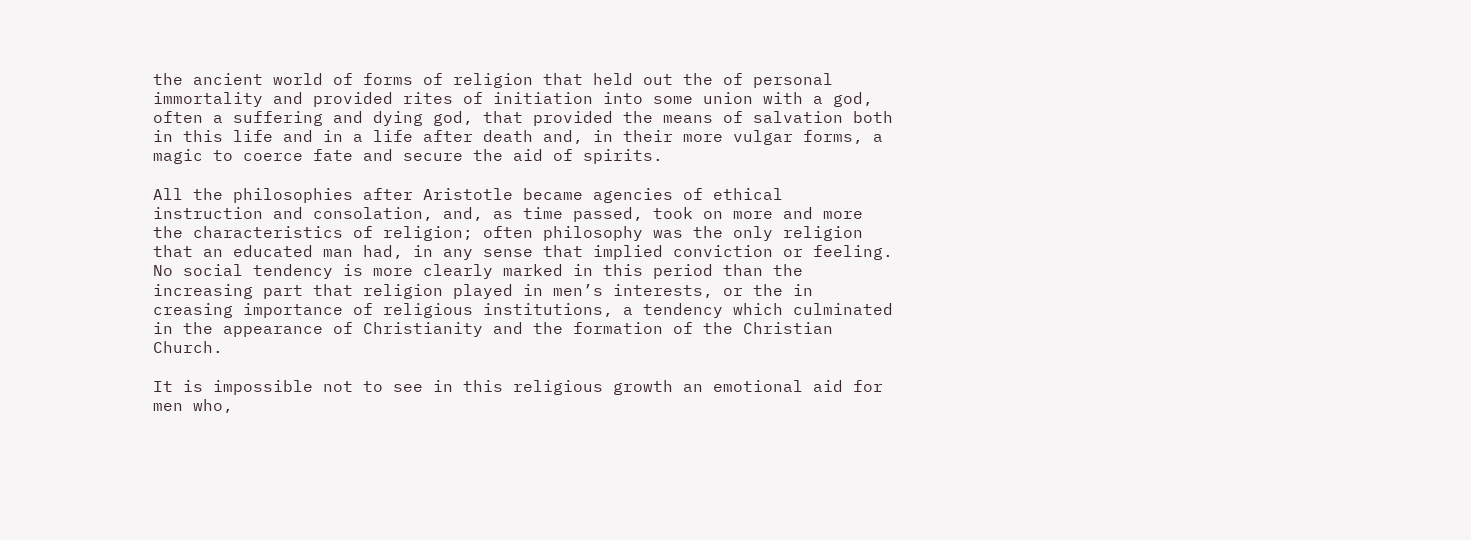the ancient world of forms of religion that held out the of personal immortality and provided rites of initiation into some union with a god, often a suffering and dying god, that provided the means of salvation both in this life and in a life after death and, in their more vulgar forms, a magic to coerce fate and secure the aid of spirits.

All the philosophies after Aristotle became agencies of ethical instruction and consolation, and, as time passed, took on more and more the characteristics of religion; often philosophy was the only religion that an educated man had, in any sense that implied conviction or feeling. No social tendency is more clearly marked in this period than the increasing part that religion played in men’s interests, or the in creasing importance of religious institutions, a tendency which culminated in the appearance of Christianity and the formation of the Christian Church.

It is impossible not to see in this religious growth an emotional aid for men who,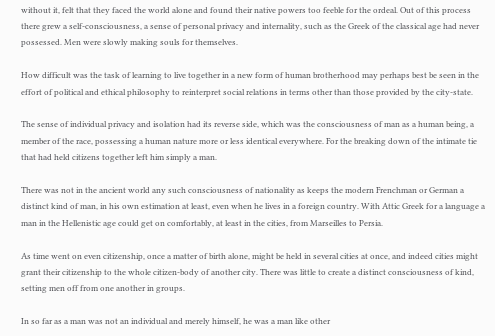without it, felt that they faced the world alone and found their native powers too feeble for the ordeal. Out of this process there grew a self-consciousness, a sense of personal privacy and internality, such as the Greek of the classical age had never possessed. Men were slowly making souls for themselves.

How difficult was the task of learning to live together in a new form of human brotherhood may perhaps best be seen in the effort of political and ethical philosophy to reinterpret social relations in terms other than those provided by the city-state.

The sense of individual privacy and isolation had its reverse side, which was the consciousness of man as a human being, a member of the race, possessing a human nature more or less identical everywhere. For the breaking down of the intimate tie that had held citizens together left him simply a man.

There was not in the ancient world any such consciousness of nationality as keeps the modern Frenchman or German a distinct kind of man, in his own estimation at least, even when he lives in a foreign country. With Attic Greek for a language a man in the Hellenistic age could get on comfortably, at least in the cities, from Marseilles to Persia.

As time went on even citizenship, once a matter of birth alone, might be held in several cities at once, and indeed cities might grant their citizenship to the whole citizen-body of another city. There was little to create a distinct consciousness of kind, setting men off from one another in groups.

In so far as a man was not an individual and merely himself, he was a man like other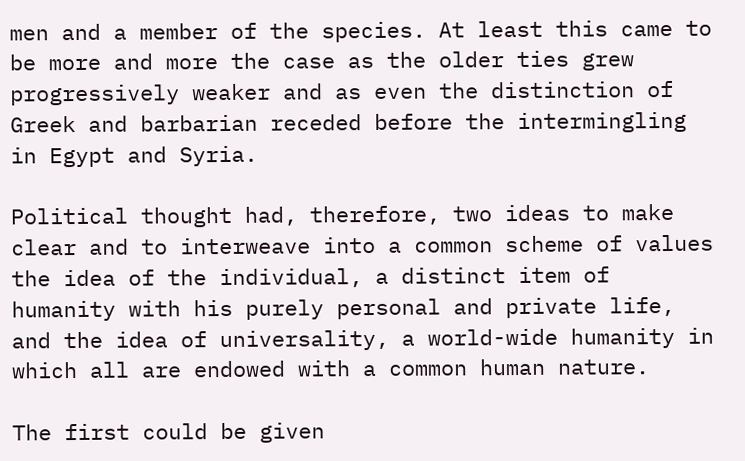men and a member of the species. At least this came to be more and more the case as the older ties grew progressively weaker and as even the distinction of Greek and barbarian receded before the intermingling in Egypt and Syria.

Political thought had, therefore, two ideas to make clear and to interweave into a common scheme of values the idea of the individual, a distinct item of humanity with his purely personal and private life, and the idea of universality, a world-wide humanity in which all are endowed with a common human nature.

The first could be given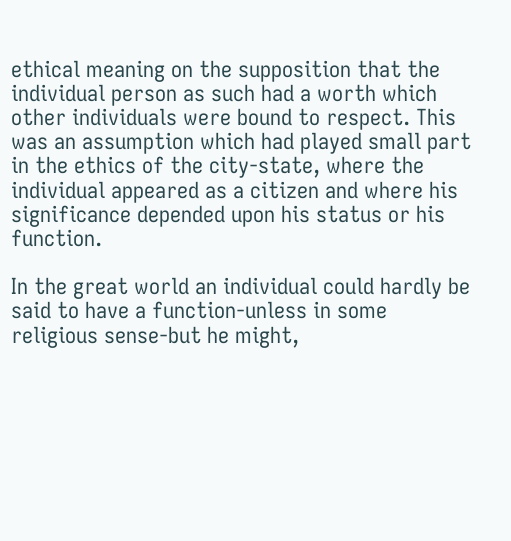ethical meaning on the supposition that the individual person as such had a worth which other individuals were bound to respect. This was an assumption which had played small part in the ethics of the city-state, where the individual appeared as a citizen and where his significance depended upon his status or his function.

In the great world an individual could hardly be said to have a function-unless in some religious sense-but he might,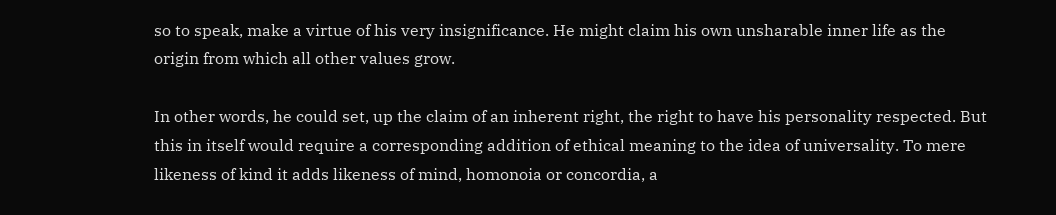so to speak, make a virtue of his very insignificance. He might claim his own unsharable inner life as the origin from which all other values grow.

In other words, he could set, up the claim of an inherent right, the right to have his personality respected. But this in itself would require a corresponding addition of ethical meaning to the idea of universality. To mere likeness of kind it adds likeness of mind, homonoia or concordia, a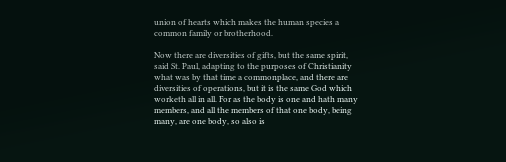union of hearts which makes the human species a common family or brotherhood.

Now there are diversities of gifts, but the same spirit, said St. Paul, adapting to the purposes of Christianity what was by that time a commonplace, and there are diversities of operations, but it is the same God which worketh all in all. For as the body is one and hath many members, and all the members of that one body, being many, are one body, so also is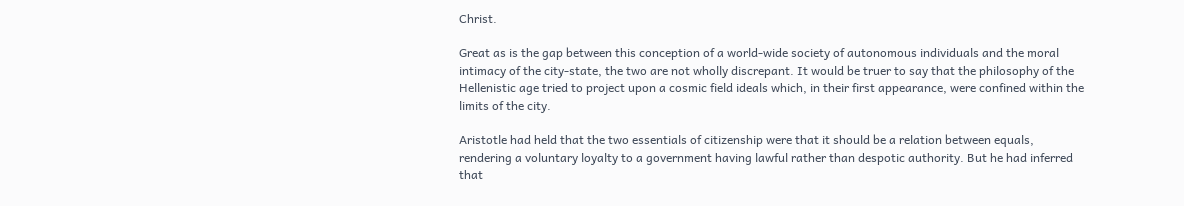Christ.

Great as is the gap between this conception of a world-wide society of autonomous individuals and the moral intimacy of the city-state, the two are not wholly discrepant. It would be truer to say that the philosophy of the Hellenistic age tried to project upon a cosmic field ideals which, in their first appearance, were confined within the limits of the city.

Aristotle had held that the two essentials of citizenship were that it should be a relation between equals, rendering a voluntary loyalty to a government having lawful rather than despotic authority. But he had inferred that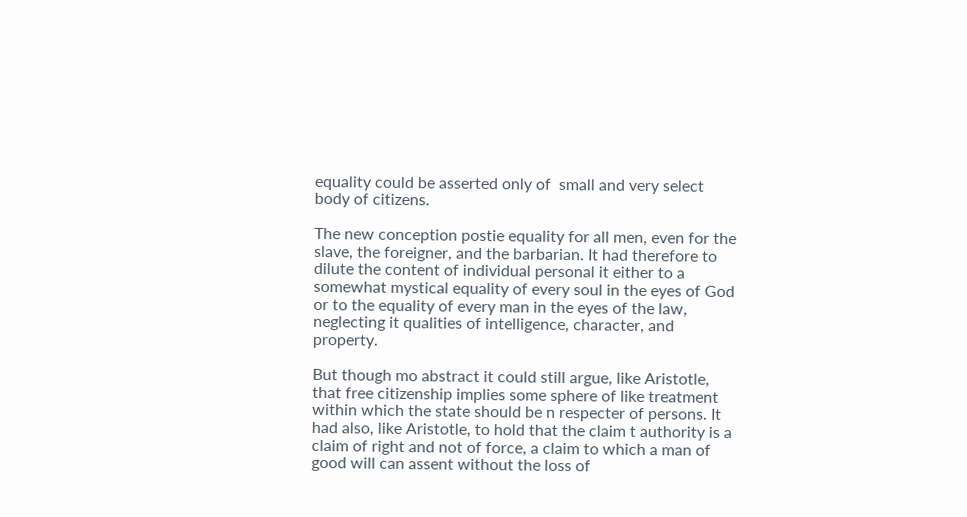equality could be asserted only of  small and very select body of citizens.

The new conception postie equality for all men, even for the slave, the foreigner, and the barbarian. It had therefore to dilute the content of individual personal it either to a somewhat mystical equality of every soul in the eyes of God or to the equality of every man in the eyes of the law, neglecting it qualities of intelligence, character, and property.

But though mo abstract it could still argue, like Aristotle, that free citizenship implies some sphere of like treatment within which the state should be n respecter of persons. It had also, like Aristotle, to hold that the claim t authority is a claim of right and not of force, a claim to which a man of good will can assent without the loss of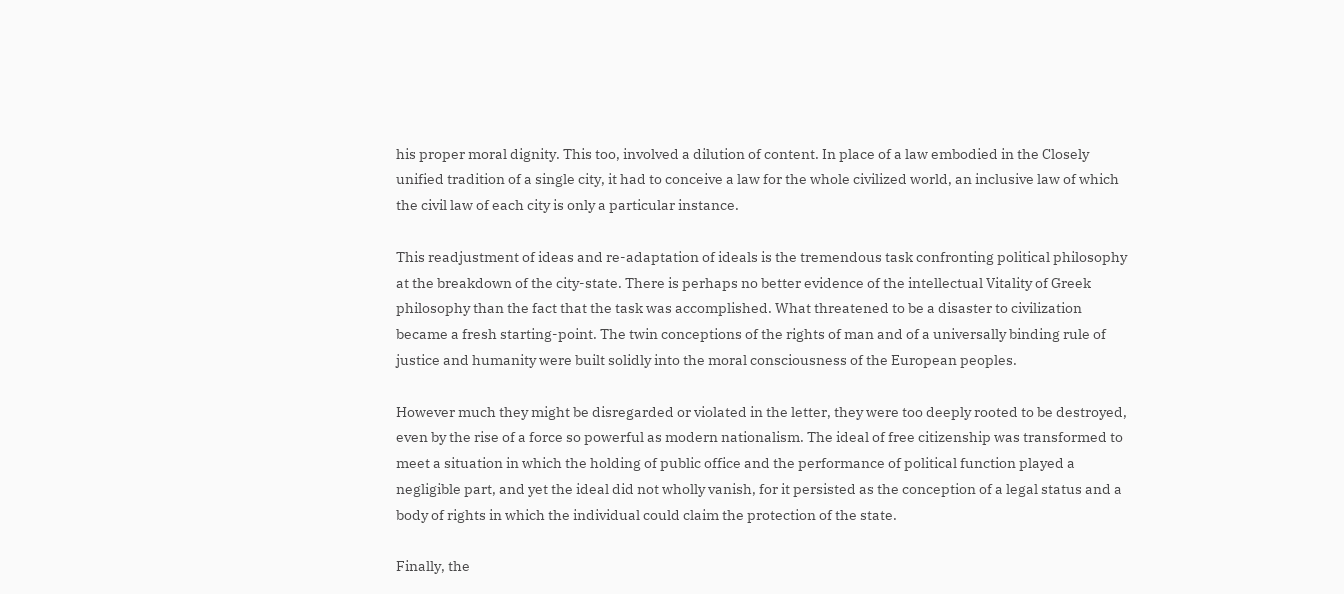his proper moral dignity. This too, involved a dilution of content. In place of a law embodied in the Closely unified tradition of a single city, it had to conceive a law for the whole civilized world, an inclusive law of which the civil law of each city is only a particular instance.

This readjustment of ideas and re-adaptation of ideals is the tremendous task confronting political philosophy at the breakdown of the city-state. There is perhaps no better evidence of the intellectual Vitality of Greek philosophy than the fact that the task was accomplished. What threatened to be a disaster to civilization became a fresh starting-point. The twin conceptions of the rights of man and of a universally binding rule of justice and humanity were built solidly into the moral consciousness of the European peoples.

However much they might be disregarded or violated in the letter, they were too deeply rooted to be destroyed, even by the rise of a force so powerful as modern nationalism. The ideal of free citizenship was transformed to meet a situation in which the holding of public office and the performance of political function played a negligible part, and yet the ideal did not wholly vanish, for it persisted as the conception of a legal status and a body of rights in which the individual could claim the protection of the state.

Finally, the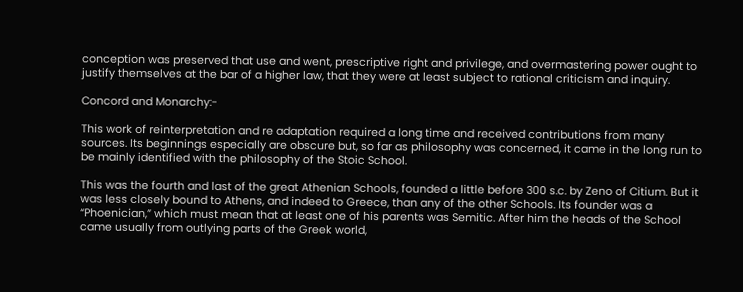conception was preserved that use and went, prescriptive right and privilege, and overmastering power ought to justify themselves at the bar of a higher law, that they were at least subject to rational criticism and inquiry.

Concord and Monarchy:-

This work of reinterpretation and re adaptation required a long time and received contributions from many sources. Its beginnings especially are obscure but, so far as philosophy was concerned, it came in the long run to be mainly identified with the philosophy of the Stoic School.

This was the fourth and last of the great Athenian Schools, founded a little before 300 s.c. by Zeno of Citium. But it was less closely bound to Athens, and indeed to Greece, than any of the other Schools. Its founder was a “Phoenician,” which must mean that at least one of his parents was Semitic. After him the heads of the School came usually from outlying parts of the Greek world,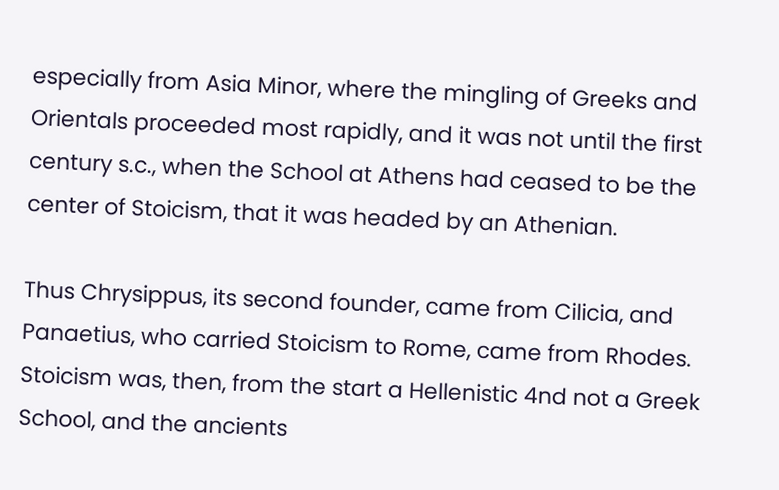especially from Asia Minor, where the mingling of Greeks and Orientals proceeded most rapidly, and it was not until the first century s.c., when the School at Athens had ceased to be the center of Stoicism, that it was headed by an Athenian.

Thus Chrysippus, its second founder, came from Cilicia, and Panaetius, who carried Stoicism to Rome, came from Rhodes. Stoicism was, then, from the start a Hellenistic 4nd not a Greek School, and the ancients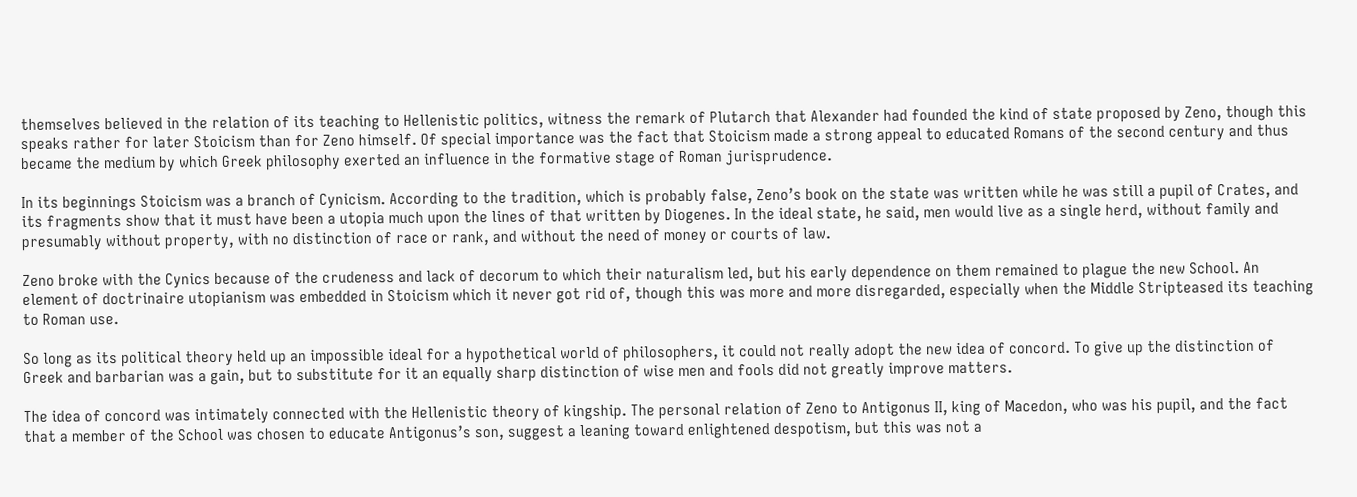themselves believed in the relation of its teaching to Hellenistic politics, witness the remark of Plutarch that Alexander had founded the kind of state proposed by Zeno, though this speaks rather for later Stoicism than for Zeno himself. Of special importance was the fact that Stoicism made a strong appeal to educated Romans of the second century and thus became the medium by which Greek philosophy exerted an influence in the formative stage of Roman jurisprudence.

In its beginnings Stoicism was a branch of Cynicism. According to the tradition, which is probably false, Zeno’s book on the state was written while he was still a pupil of Crates, and its fragments show that it must have been a utopia much upon the lines of that written by Diogenes. In the ideal state, he said, men would live as a single herd, without family and presumably without property, with no distinction of race or rank, and without the need of money or courts of law.

Zeno broke with the Cynics because of the crudeness and lack of decorum to which their naturalism led, but his early dependence on them remained to plague the new School. An element of doctrinaire utopianism was embedded in Stoicism which it never got rid of, though this was more and more disregarded, especially when the Middle Stripteased its teaching to Roman use.

So long as its political theory held up an impossible ideal for a hypothetical world of philosophers, it could not really adopt the new idea of concord. To give up the distinction of Greek and barbarian was a gain, but to substitute for it an equally sharp distinction of wise men and fools did not greatly improve matters.

The idea of concord was intimately connected with the Hellenistic theory of kingship. The personal relation of Zeno to Antigonus II, king of Macedon, who was his pupil, and the fact that a member of the School was chosen to educate Antigonus’s son, suggest a leaning toward enlightened despotism, but this was not a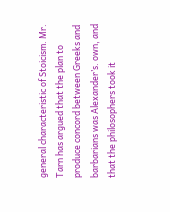general characteristic of Stoicism. Mr. Tarn has argued that the plan to produce concord between Greeks and barbarians was Alexander’s. own, and that the philosophers took it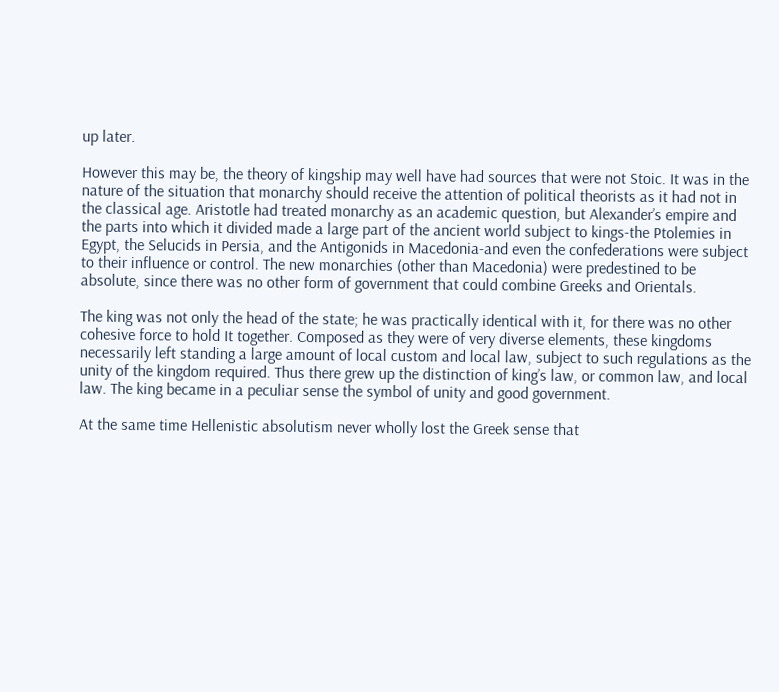up later.

However this may be, the theory of kingship may well have had sources that were not Stoic. It was in the nature of the situation that monarchy should receive the attention of political theorists as it had not in the classical age. Aristotle had treated monarchy as an academic question, but Alexander’s empire and the parts into which it divided made a large part of the ancient world subject to kings-the Ptolemies in Egypt, the Selucids in Persia, and the Antigonids in Macedonia-and even the confederations were subject to their influence or control. The new monarchies (other than Macedonia) were predestined to be absolute, since there was no other form of government that could combine Greeks and Orientals.

The king was not only the head of the state; he was practically identical with it, for there was no other cohesive force to hold It together. Composed as they were of very diverse elements, these kingdoms necessarily left standing a large amount of local custom and local law, subject to such regulations as the unity of the kingdom required. Thus there grew up the distinction of king’s law, or common law, and local law. The king became in a peculiar sense the symbol of unity and good government.

At the same time Hellenistic absolutism never wholly lost the Greek sense that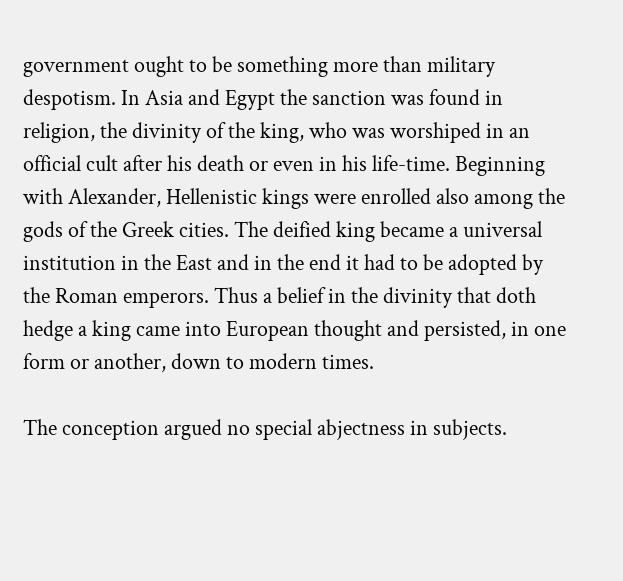government ought to be something more than military despotism. In Asia and Egypt the sanction was found in religion, the divinity of the king, who was worshiped in an official cult after his death or even in his life-time. Beginning with Alexander, Hellenistic kings were enrolled also among the gods of the Greek cities. The deified king became a universal institution in the East and in the end it had to be adopted by the Roman emperors. Thus a belief in the divinity that doth hedge a king came into European thought and persisted, in one form or another, down to modern times.

The conception argued no special abjectness in subjects.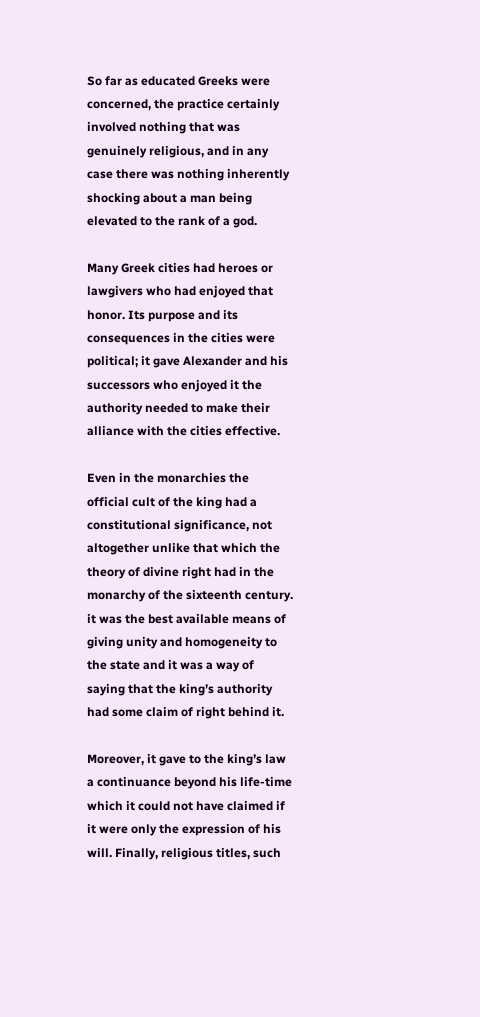So far as educated Greeks were concerned, the practice certainly involved nothing that was genuinely religious, and in any case there was nothing inherently shocking about a man being elevated to the rank of a god.

Many Greek cities had heroes or lawgivers who had enjoyed that honor. Its purpose and its consequences in the cities were political; it gave Alexander and his successors who enjoyed it the authority needed to make their alliance with the cities effective.

Even in the monarchies the official cult of the king had a constitutional significance, not altogether unlike that which the theory of divine right had in the monarchy of the sixteenth century. it was the best available means of giving unity and homogeneity to the state and it was a way of saying that the king’s authority had some claim of right behind it.

Moreover, it gave to the king’s law a continuance beyond his life-time which it could not have claimed if it were only the expression of his will. Finally, religious titles, such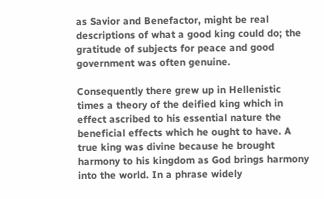as Savior and Benefactor, might be real descriptions of what a good king could do; the gratitude of subjects for peace and good government was often genuine.

Consequently there grew up in Hellenistic times a theory of the deified king which in effect ascribed to his essential nature the beneficial effects which he ought to have. A true king was divine because he brought harmony to his kingdom as God brings harmony into the world. In a phrase widely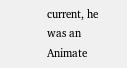current, he was an Animate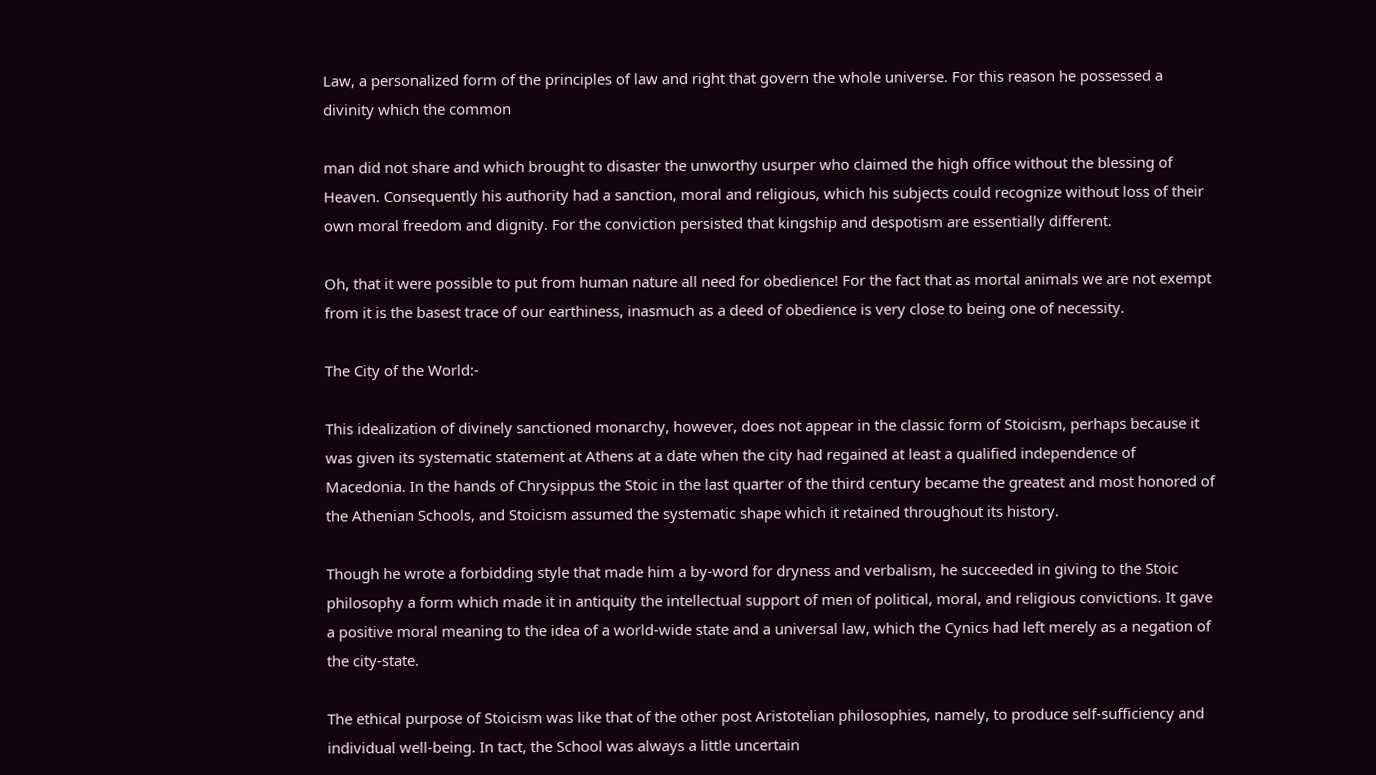Law, a personalized form of the principles of law and right that govern the whole universe. For this reason he possessed a divinity which the common

man did not share and which brought to disaster the unworthy usurper who claimed the high office without the blessing of Heaven. Consequently his authority had a sanction, moral and religious, which his subjects could recognize without loss of their own moral freedom and dignity. For the conviction persisted that kingship and despotism are essentially different.

Oh, that it were possible to put from human nature all need for obedience! For the fact that as mortal animals we are not exempt from it is the basest trace of our earthiness, inasmuch as a deed of obedience is very close to being one of necessity.

The City of the World:-

This idealization of divinely sanctioned monarchy, however, does not appear in the classic form of Stoicism, perhaps because it was given its systematic statement at Athens at a date when the city had regained at least a qualified independence of Macedonia. In the hands of Chrysippus the Stoic in the last quarter of the third century became the greatest and most honored of the Athenian Schools, and Stoicism assumed the systematic shape which it retained throughout its history.

Though he wrote a forbidding style that made him a by-word for dryness and verbalism, he succeeded in giving to the Stoic philosophy a form which made it in antiquity the intellectual support of men of political, moral, and religious convictions. It gave a positive moral meaning to the idea of a world-wide state and a universal law, which the Cynics had left merely as a negation of the city-state.

The ethical purpose of Stoicism was like that of the other post Aristotelian philosophies, namely, to produce self-sufficiency and individual well-being. In tact, the School was always a little uncertain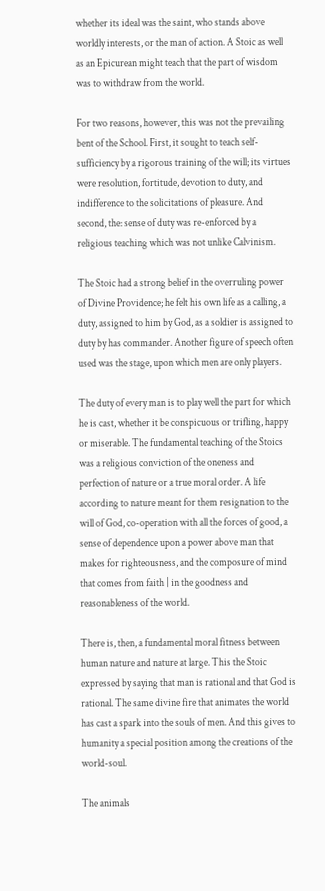whether its ideal was the saint, who stands above worldly interests, or the man of action. A Stoic as well as an Epicurean might teach that the part of wisdom was to withdraw from the world.

For two reasons, however, this was not the prevailing bent of the School. First, it sought to teach self-sufficiency by a rigorous training of the will; its virtues were resolution, fortitude, devotion to duty, and indifference to the solicitations of pleasure. And second, the: sense of duty was re-enforced by a religious teaching which was not unlike Calvinism.

The Stoic had a strong belief in the overruling power of Divine Providence; he felt his own life as a calling, a duty, assigned to him by God, as a soldier is assigned to duty by has commander. Another figure of speech often used was the stage, upon which men are only players.

The duty of every man is to play well the part for which he is cast, whether it be conspicuous or trifling, happy or miserable. The fundamental teaching of the Stoics was a religious conviction of the oneness and perfection of nature or a true moral order. A life according to nature meant for them resignation to the will of God, co-operation with all the forces of good, a sense of dependence upon a power above man that makes for righteousness, and the composure of mind that comes from faith | in the goodness and reasonableness of the world.

There is, then, a fundamental moral fitness between human nature and nature at large. This the Stoic expressed by saying that man is rational and that God is rational. The same divine fire that animates the world has cast a spark into the souls of men. And this gives to humanity a special position among the creations of the world-soul.

The animals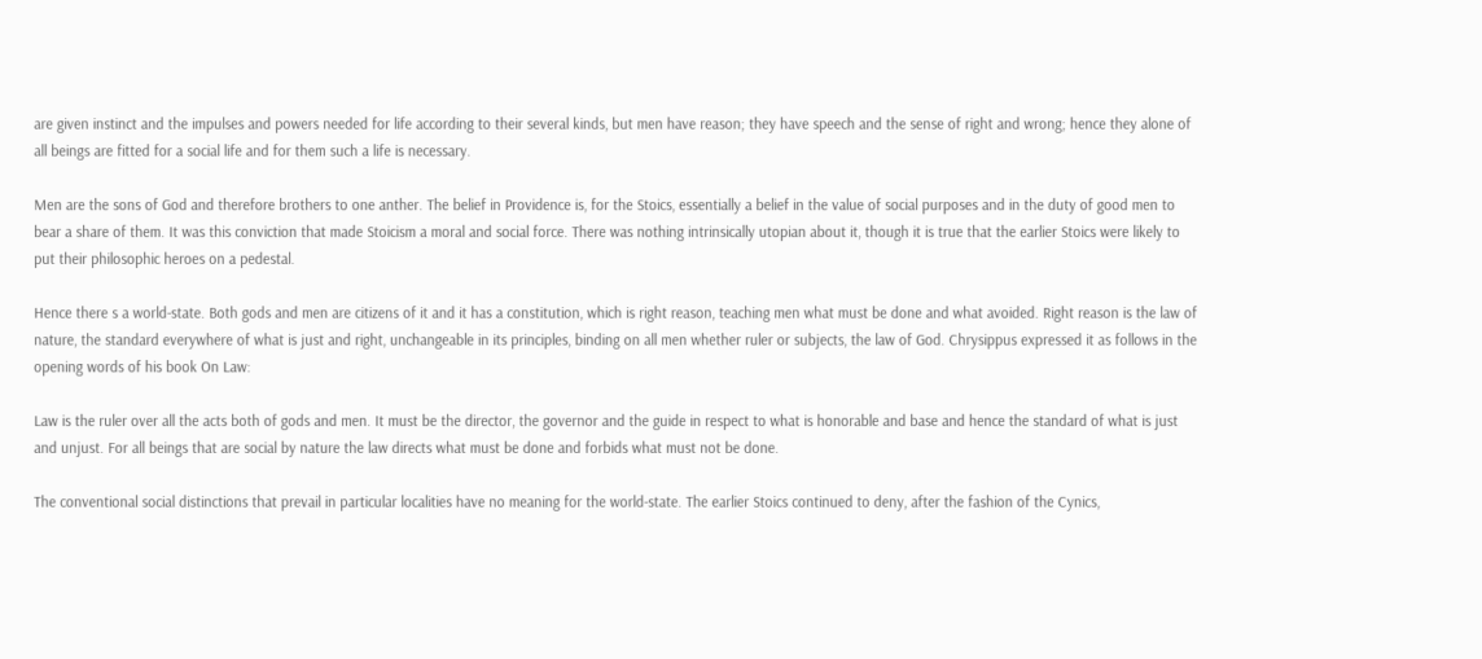are given instinct and the impulses and powers needed for life according to their several kinds, but men have reason; they have speech and the sense of right and wrong; hence they alone of all beings are fitted for a social life and for them such a life is necessary.

Men are the sons of God and therefore brothers to one anther. The belief in Providence is, for the Stoics, essentially a belief in the value of social purposes and in the duty of good men to bear a share of them. It was this conviction that made Stoicism a moral and social force. There was nothing intrinsically utopian about it, though it is true that the earlier Stoics were likely to put their philosophic heroes on a pedestal.

Hence there s a world-state. Both gods and men are citizens of it and it has a constitution, which is right reason, teaching men what must be done and what avoided. Right reason is the law of nature, the standard everywhere of what is just and right, unchangeable in its principles, binding on all men whether ruler or subjects, the law of God. Chrysippus expressed it as follows in the opening words of his book On Law:

Law is the ruler over all the acts both of gods and men. It must be the director, the governor and the guide in respect to what is honorable and base and hence the standard of what is just and unjust. For all beings that are social by nature the law directs what must be done and forbids what must not be done.

The conventional social distinctions that prevail in particular localities have no meaning for the world-state. The earlier Stoics continued to deny, after the fashion of the Cynics,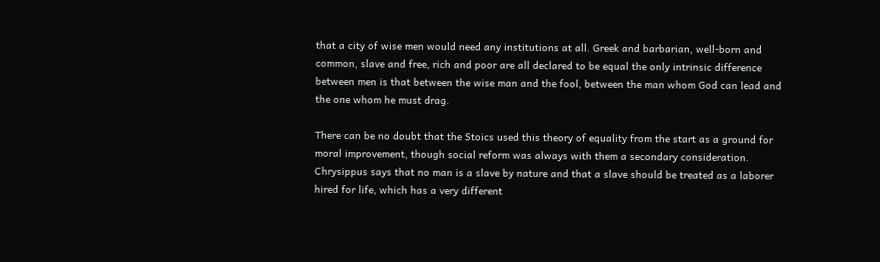that a city of wise men would need any institutions at all. Greek and barbarian, well-born and common, slave and free, rich and poor are all declared to be equal the only intrinsic difference between men is that between the wise man and the fool, between the man whom God can lead and the one whom he must drag.

There can be no doubt that the Stoics used this theory of equality from the start as a ground for moral improvement, though social reform was always with them a secondary consideration. Chrysippus says that no man is a slave by nature and that a slave should be treated as a laborer hired for life, which has a very different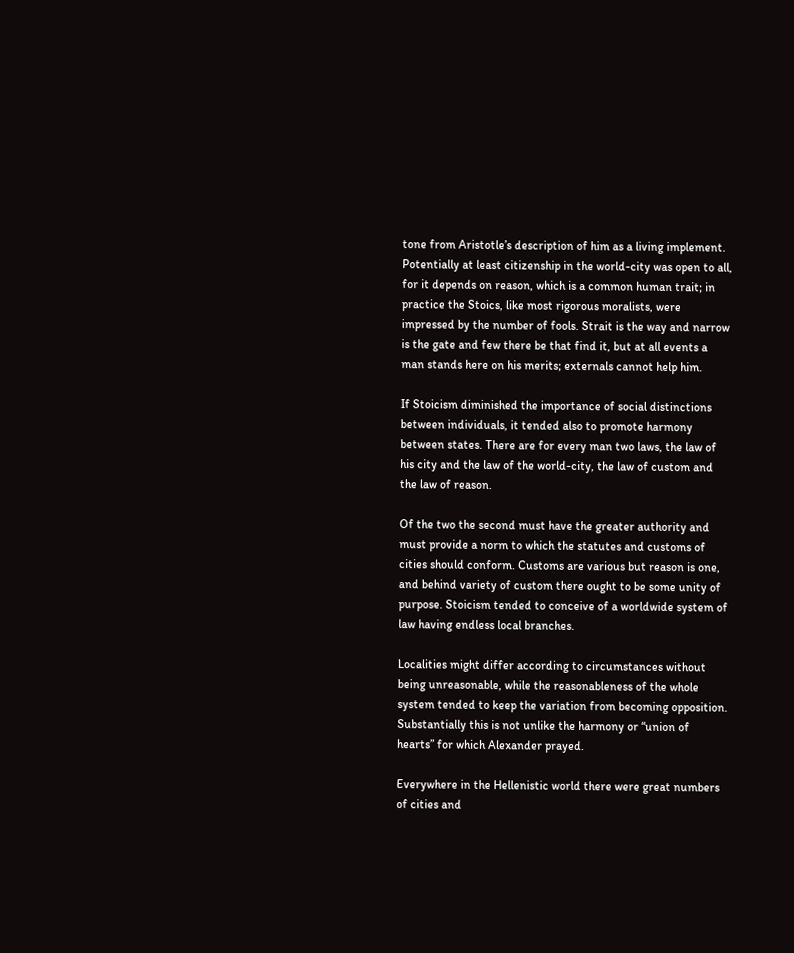tone from Aristotle’s description of him as a living implement. Potentially at least citizenship in the world-city was open to all, for it depends on reason, which is a common human trait; in practice the Stoics, like most rigorous moralists, were impressed by the number of fools. Strait is the way and narrow is the gate and few there be that find it, but at all events a man stands here on his merits; externals cannot help him.

If Stoicism diminished the importance of social distinctions between individuals, it tended also to promote harmony between states. There are for every man two laws, the law of his city and the law of the world-city, the law of custom and the law of reason.

Of the two the second must have the greater authority and must provide a norm to which the statutes and customs of cities should conform. Customs are various but reason is one, and behind variety of custom there ought to be some unity of purpose. Stoicism tended to conceive of a worldwide system of law having endless local branches.

Localities might differ according to circumstances without being unreasonable, while the reasonableness of the whole system tended to keep the variation from becoming opposition. Substantially this is not unlike the harmony or “union of hearts” for which Alexander prayed.

Everywhere in the Hellenistic world there were great numbers of cities and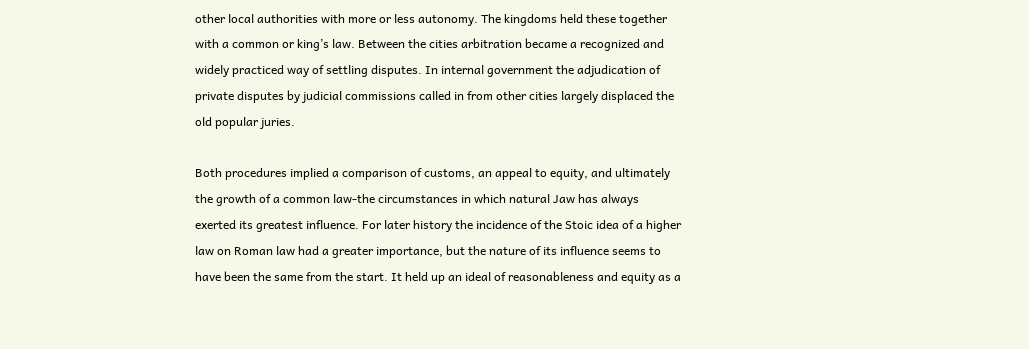other local authorities with more or less autonomy. The kingdoms held these together with a common or king’s law. Between the cities arbitration became a recognized and widely practiced way of settling disputes. In internal government the adjudication of private disputes by judicial commissions called in from other cities largely displaced the old popular juries.

Both procedures implied a comparison of customs, an appeal to equity, and ultimately the growth of a common law-the circumstances in which natural Jaw has always exerted its greatest influence. For later history the incidence of the Stoic idea of a higher law on Roman law had a greater importance, but the nature of its influence seems to have been the same from the start. It held up an ideal of reasonableness and equity as a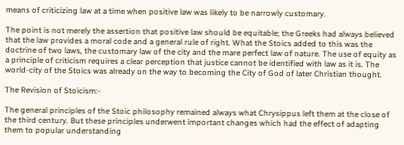means of criticizing law at a time when positive law was likely to be narrowly customary.

The point is not merely the assertion that positive law should be equitable; the Greeks had always believed that the law provides a moral code and a general rule of right. What the Stoics added to this was the doctrine of two laws, the customary law of the city and the mare perfect law of nature. The use of equity as a principle of criticism requires a clear perception that justice cannot be identified with law as it is. The world-city of the Stoics was already on the way to becoming the City of God of later Christian thought.

The Revision of Stoicism:-

The general principles of the Stoic philosophy remained always what Chrysippus left them at the close of the third century. But these principles underwent important changes which had the effect of adapting them to popular understanding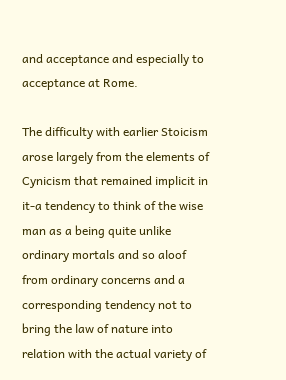and acceptance and especially to acceptance at Rome.

The difficulty with earlier Stoicism arose largely from the elements of Cynicism that remained implicit in it-a tendency to think of the wise man as a being quite unlike ordinary mortals and so aloof from ordinary concerns and a corresponding tendency not to bring the law of nature into relation with the actual variety of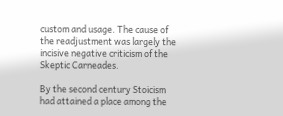custom and usage. The cause of the readjustment was largely the incisive negative criticism of the Skeptic Carneades.

By the second century Stoicism had attained a place among the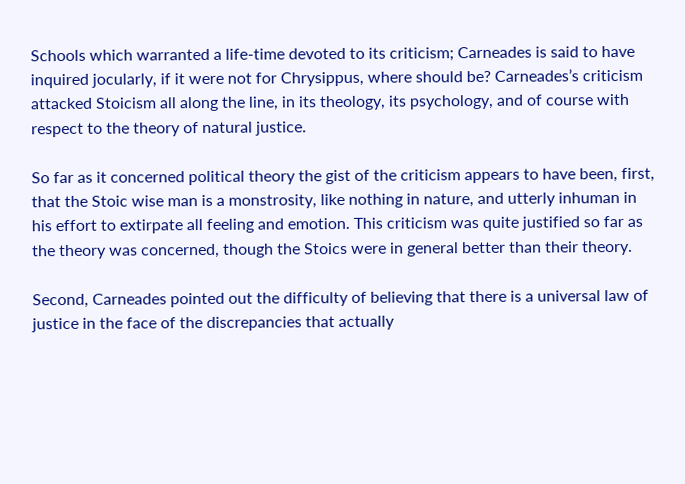Schools which warranted a life-time devoted to its criticism; Carneades is said to have inquired jocularly, if it were not for Chrysippus, where should be? Carneades’s criticism attacked Stoicism all along the line, in its theology, its psychology, and of course with respect to the theory of natural justice.

So far as it concerned political theory the gist of the criticism appears to have been, first, that the Stoic wise man is a monstrosity, like nothing in nature, and utterly inhuman in his effort to extirpate all feeling and emotion. This criticism was quite justified so far as the theory was concerned, though the Stoics were in general better than their theory.

Second, Carneades pointed out the difficulty of believing that there is a universal law of justice in the face of the discrepancies that actually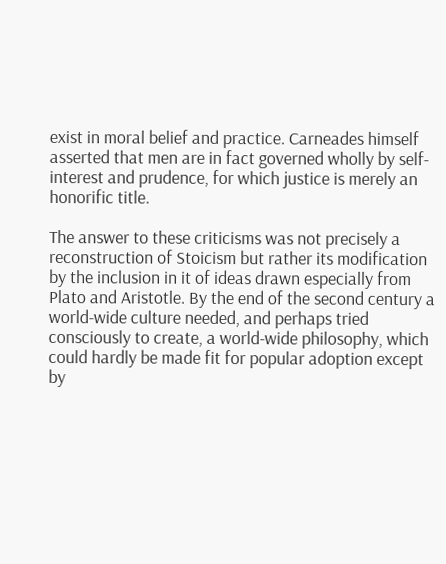exist in moral belief and practice. Carneades himself asserted that men are in fact governed wholly by self-interest and prudence, for which justice is merely an honorific title.

The answer to these criticisms was not precisely a reconstruction of Stoicism but rather its modification by the inclusion in it of ideas drawn especially from Plato and Aristotle. By the end of the second century a world-wide culture needed, and perhaps tried consciously to create, a world-wide philosophy, which could hardly be made fit for popular adoption except by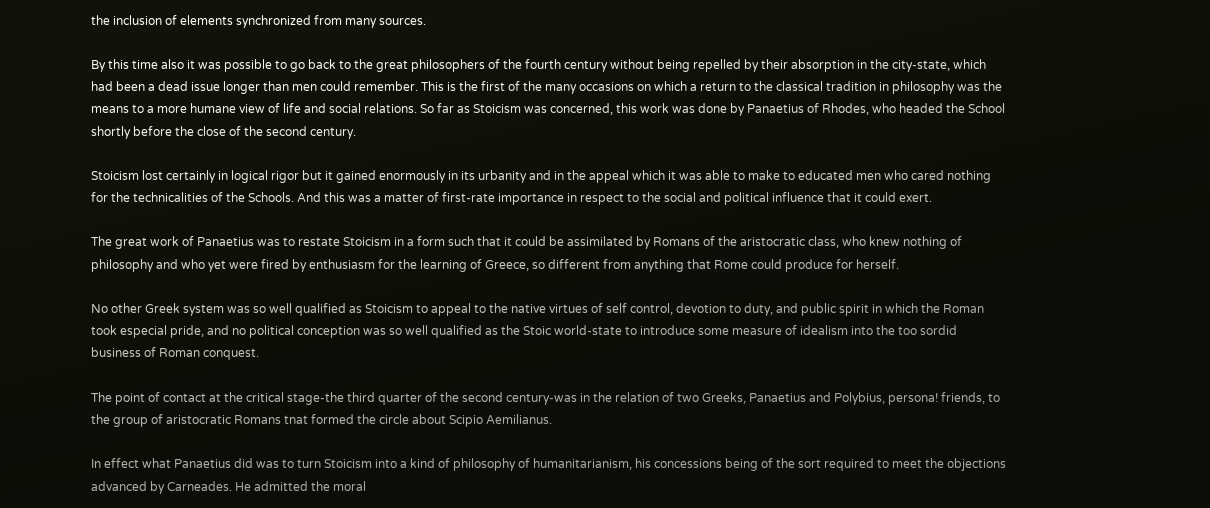the inclusion of elements synchronized from many sources.

By this time also it was possible to go back to the great philosophers of the fourth century without being repelled by their absorption in the city-state, which had been a dead issue longer than men could remember. This is the first of the many occasions on which a return to the classical tradition in philosophy was the means to a more humane view of life and social relations. So far as Stoicism was concerned, this work was done by Panaetius of Rhodes, who headed the School shortly before the close of the second century.

Stoicism lost certainly in logical rigor but it gained enormously in its urbanity and in the appeal which it was able to make to educated men who cared nothing for the technicalities of the Schools. And this was a matter of first-rate importance in respect to the social and political influence that it could exert.

The great work of Panaetius was to restate Stoicism in a form such that it could be assimilated by Romans of the aristocratic class, who knew nothing of philosophy and who yet were fired by enthusiasm for the learning of Greece, so different from anything that Rome could produce for herself.

No other Greek system was so well qualified as Stoicism to appeal to the native virtues of self control, devotion to duty, and public spirit in which the Roman took especial pride, and no political conception was so well qualified as the Stoic world-state to introduce some measure of idealism into the too sordid business of Roman conquest.

The point of contact at the critical stage-the third quarter of the second century-was in the relation of two Greeks, Panaetius and Polybius, persona! friends, to the group of aristocratic Romans tnat formed the circle about Scipio Aemilianus.

In effect what Panaetius did was to turn Stoicism into a kind of philosophy of humanitarianism, his concessions being of the sort required to meet the objections advanced by Carneades. He admitted the moral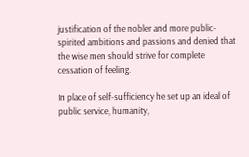justification of the nobler and more public-spirited ambitions and passions and denied that the wise men should strive for complete cessation of feeling.

In place of self-sufficiency he set up an ideal of public service, humanity,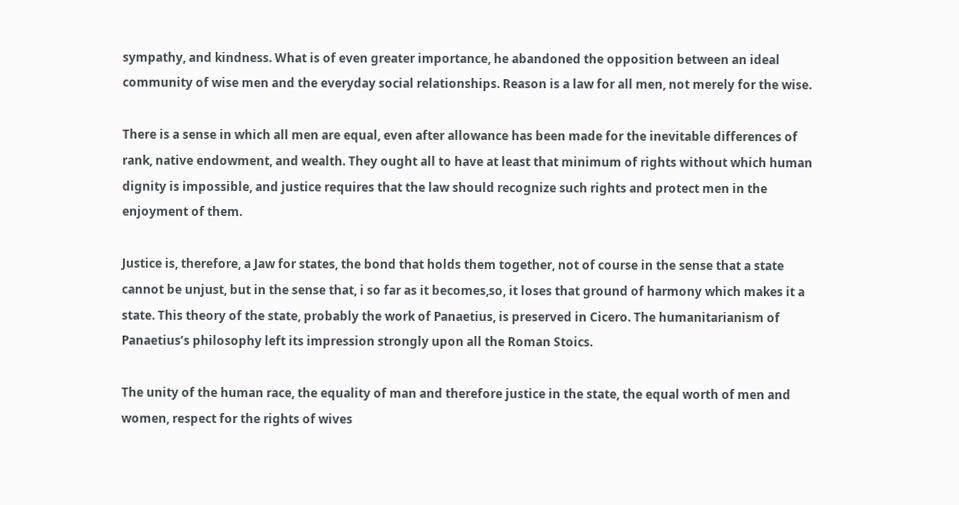sympathy, and kindness. What is of even greater importance, he abandoned the opposition between an ideal community of wise men and the everyday social relationships. Reason is a law for all men, not merely for the wise.

There is a sense in which all men are equal, even after allowance has been made for the inevitable differences of rank, native endowment, and wealth. They ought all to have at least that minimum of rights without which human dignity is impossible, and justice requires that the law should recognize such rights and protect men in the enjoyment of them.

Justice is, therefore, a Jaw for states, the bond that holds them together, not of course in the sense that a state cannot be unjust, but in the sense that, i so far as it becomes,so, it loses that ground of harmony which makes it a state. This theory of the state, probably the work of Panaetius, is preserved in Cicero. The humanitarianism of Panaetius’s philosophy left its impression strongly upon all the Roman Stoics.

The unity of the human race, the equality of man and therefore justice in the state, the equal worth of men and women, respect for the rights of wives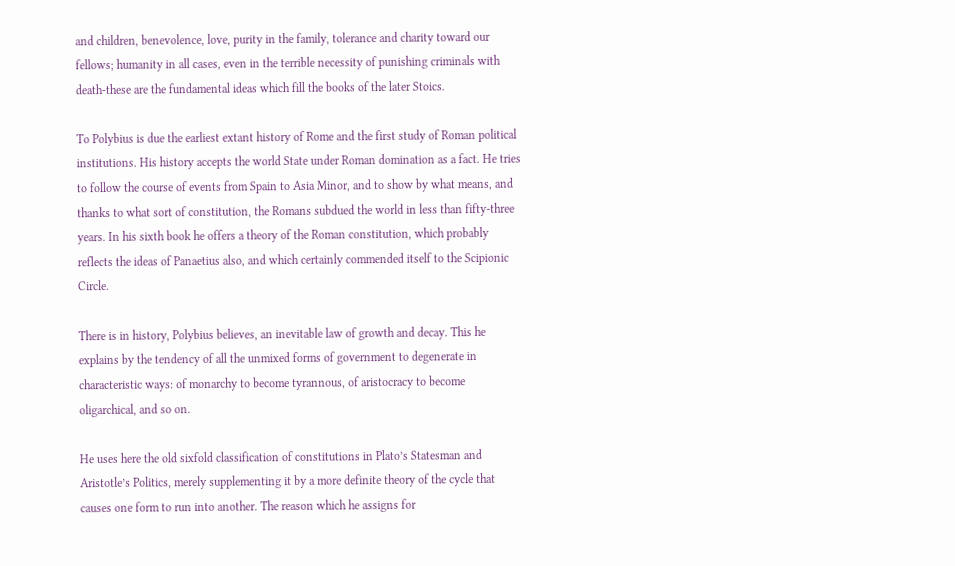and children, benevolence, love, purity in the family, tolerance and charity toward our fellows; humanity in all cases, even in the terrible necessity of punishing criminals with death-these are the fundamental ideas which fill the books of the later Stoics.

To Polybius is due the earliest extant history of Rome and the first study of Roman political institutions. His history accepts the world State under Roman domination as a fact. He tries to follow the course of events from Spain to Asia Minor, and to show by what means, and thanks to what sort of constitution, the Romans subdued the world in less than fifty-three years. In his sixth book he offers a theory of the Roman constitution, which probably reflects the ideas of Panaetius also, and which certainly commended itself to the Scipionic Circle.

There is in history, Polybius believes, an inevitable law of growth and decay. This he explains by the tendency of all the unmixed forms of government to degenerate in characteristic ways: of monarchy to become tyrannous, of aristocracy to become oligarchical, and so on.

He uses here the old sixfold classification of constitutions in Plato’s Statesman and Aristotle’s Politics, merely supplementing it by a more definite theory of the cycle that causes one form to run into another. The reason which he assigns for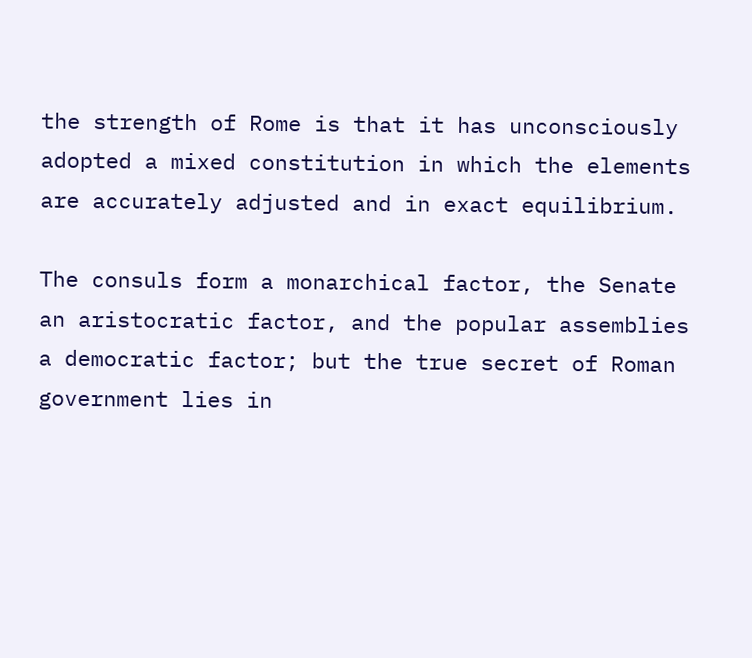the strength of Rome is that it has unconsciously adopted a mixed constitution in which the elements are accurately adjusted and in exact equilibrium.

The consuls form a monarchical factor, the Senate an aristocratic factor, and the popular assemblies a democratic factor; but the true secret of Roman government lies in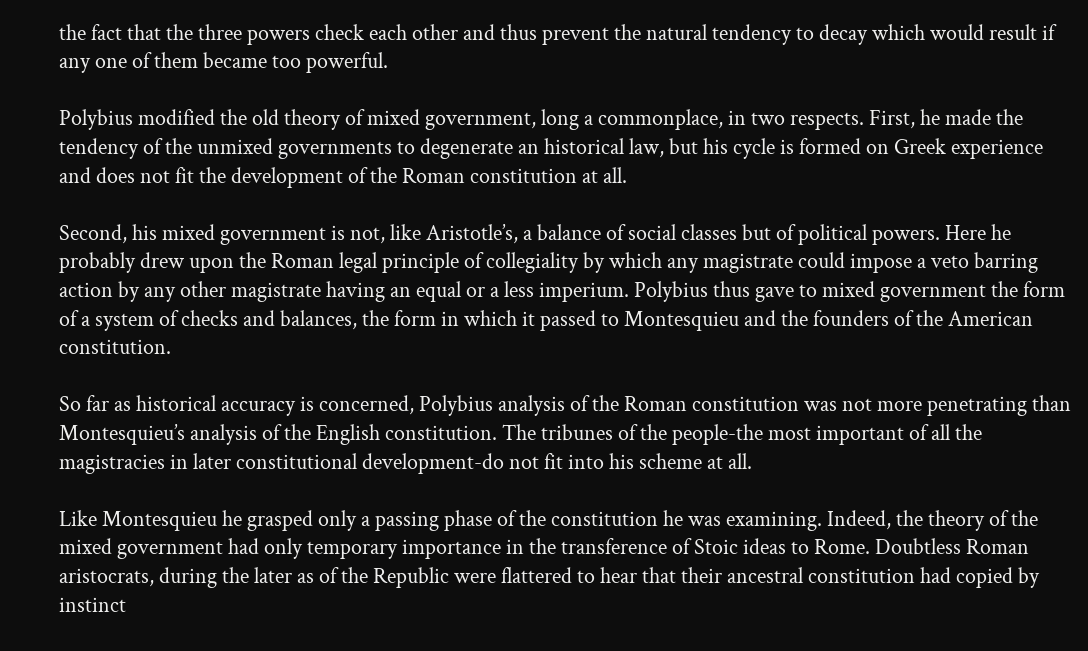the fact that the three powers check each other and thus prevent the natural tendency to decay which would result if any one of them became too powerful.

Polybius modified the old theory of mixed government, long a commonplace, in two respects. First, he made the tendency of the unmixed governments to degenerate an historical law, but his cycle is formed on Greek experience and does not fit the development of the Roman constitution at all.

Second, his mixed government is not, like Aristotle’s, a balance of social classes but of political powers. Here he probably drew upon the Roman legal principle of collegiality by which any magistrate could impose a veto barring action by any other magistrate having an equal or a less imperium. Polybius thus gave to mixed government the form of a system of checks and balances, the form in which it passed to Montesquieu and the founders of the American constitution.

So far as historical accuracy is concerned, Polybius analysis of the Roman constitution was not more penetrating than Montesquieu’s analysis of the English constitution. The tribunes of the people-the most important of all the magistracies in later constitutional development-do not fit into his scheme at all.

Like Montesquieu he grasped only a passing phase of the constitution he was examining. Indeed, the theory of the mixed government had only temporary importance in the transference of Stoic ideas to Rome. Doubtless Roman aristocrats, during the later as of the Republic were flattered to hear that their ancestral constitution had copied by instinct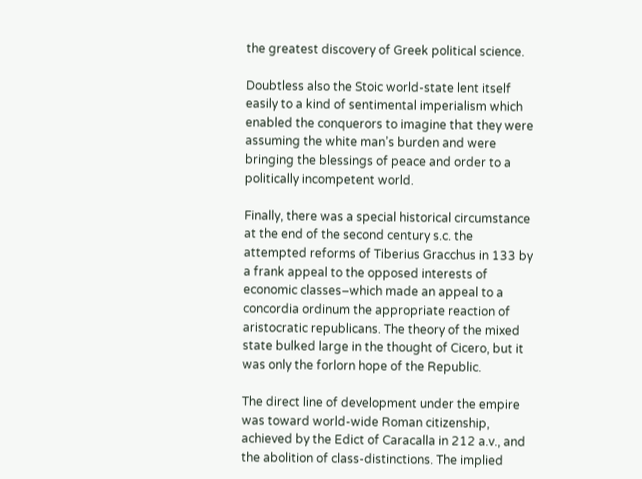the greatest discovery of Greek political science.

Doubtless also the Stoic world-state lent itself easily to a kind of sentimental imperialism which enabled the conquerors to imagine that they were assuming the white man’s burden and were bringing the blessings of peace and order to a politically incompetent world.

Finally, there was a special historical circumstance at the end of the second century s.c. the attempted reforms of Tiberius Gracchus in 133 by a frank appeal to the opposed interests of economic classes–which made an appeal to a concordia ordinum the appropriate reaction of aristocratic republicans. The theory of the mixed state bulked large in the thought of Cicero, but it was only the forlorn hope of the Republic.

The direct line of development under the empire was toward world-wide Roman citizenship, achieved by the Edict of Caracalla in 212 a.v., and the abolition of class-distinctions. The implied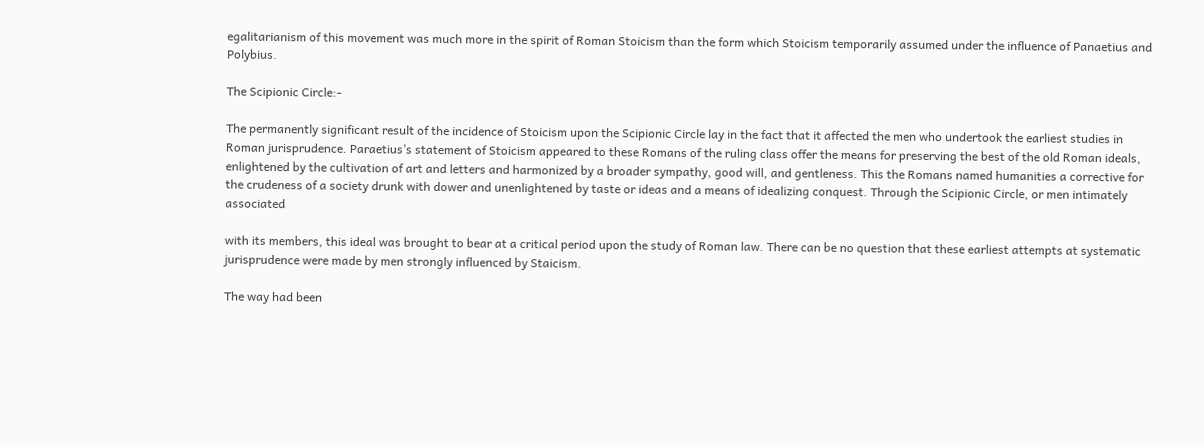egalitarianism of this movement was much more in the spirit of Roman Stoicism than the form which Stoicism temporarily assumed under the influence of Panaetius and Polybius.

The Scipionic Circle:-

The permanently significant result of the incidence of Stoicism upon the Scipionic Circle lay in the fact that it affected the men who undertook the earliest studies in Roman jurisprudence. Paraetius’s statement of Stoicism appeared to these Romans of the ruling class offer the means for preserving the best of the old Roman ideals, enlightened by the cultivation of art and letters and harmonized by a broader sympathy, good will, and gentleness. This the Romans named humanities a corrective for the crudeness of a society drunk with dower and unenlightened by taste or ideas and a means of idealizing conquest. Through the Scipionic Circle, or men intimately associated

with its members, this ideal was brought to bear at a critical period upon the study of Roman law. There can be no question that these earliest attempts at systematic jurisprudence were made by men strongly influenced by Staicism.

The way had been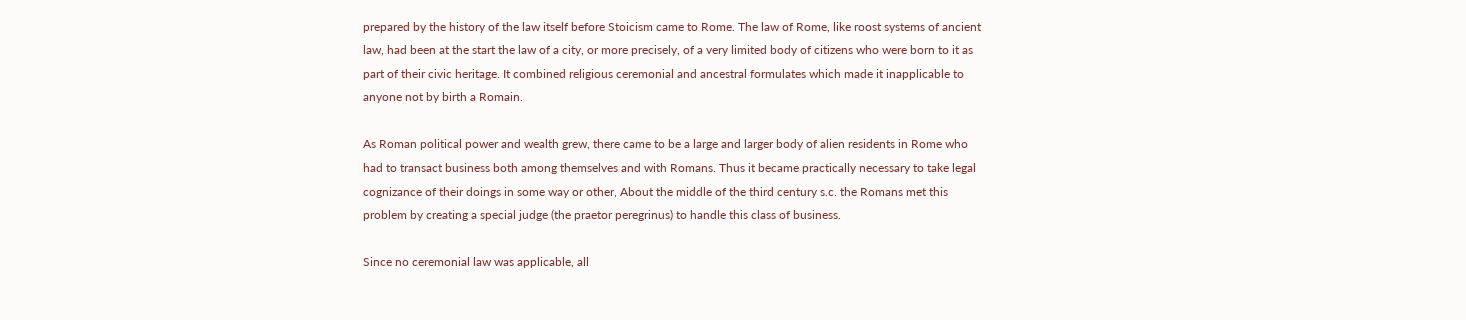prepared by the history of the law itself before Stoicism came to Rome. The law of Rome, like roost systems of ancient law, had been at the start the law of a city, or more precisely, of a very limited body of citizens who were born to it as part of their civic heritage. It combined religious ceremonial and ancestral formulates which made it inapplicable to anyone not by birth a Romain.

As Roman political power and wealth grew, there came to be a large and larger body of alien residents in Rome who had to transact business both among themselves and with Romans. Thus it became practically necessary to take legal cognizance of their doings in some way or other, About the middle of the third century s.c. the Romans met this problem by creating a special judge (the praetor peregrinus) to handle this class of business.

Since no ceremonial law was applicable, all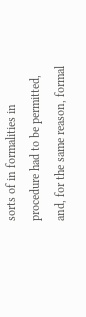sorts of in formalities in procedure had to be permitted, and, for the same reason, formal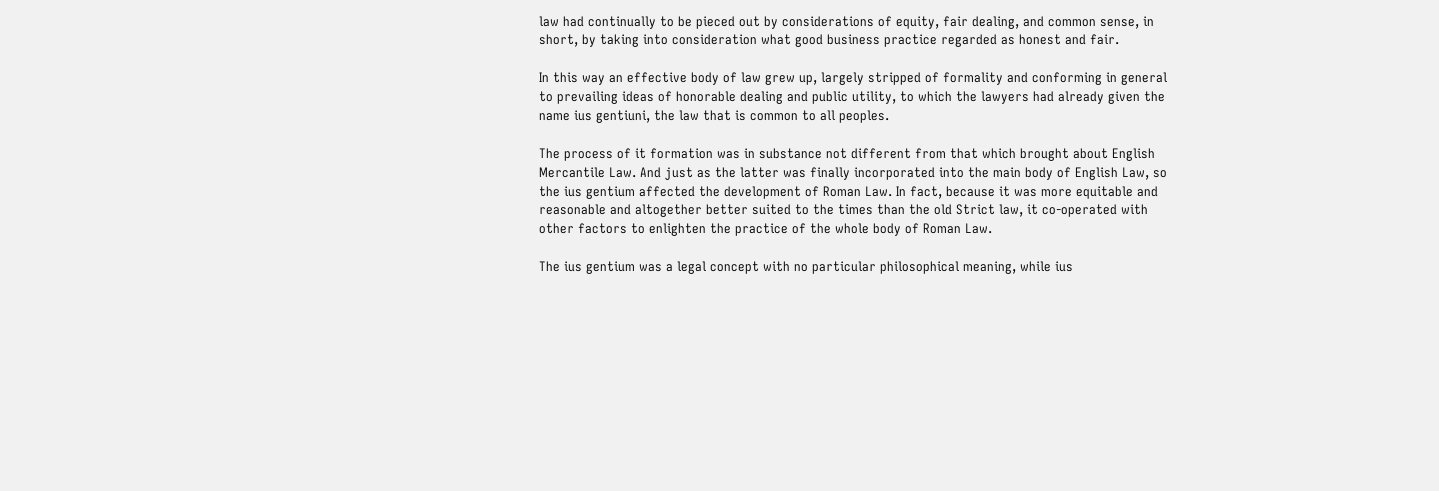law had continually to be pieced out by considerations of equity, fair dealing, and common sense, in short, by taking into consideration what good business practice regarded as honest and fair.

In this way an effective body of law grew up, largely stripped of formality and conforming in general to prevailing ideas of honorable dealing and public utility, to which the lawyers had already given the name ius gentiuni, the law that is common to all peoples.

The process of it formation was in substance not different from that which brought about English Mercantile Law. And just as the latter was finally incorporated into the main body of English Law, so the ius gentium affected the development of Roman Law. In fact, because it was more equitable and reasonable and altogether better suited to the times than the old Strict law, it co-operated with other factors to enlighten the practice of the whole body of Roman Law.

The ius gentium was a legal concept with no particular philosophical meaning, while ius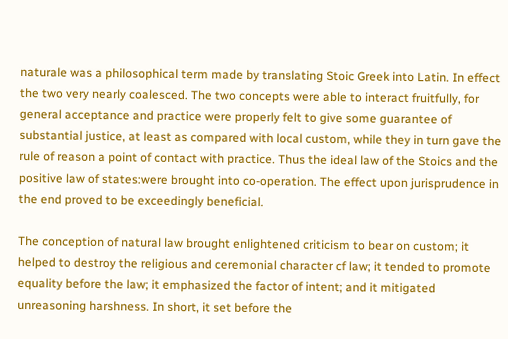naturale was a philosophical term made by translating Stoic Greek into Latin. In effect the two very nearly coalesced. The two concepts were able to interact fruitfully, for general acceptance and practice were properly felt to give some guarantee of substantial justice, at least as compared with local custom, while they in turn gave the rule of reason a point of contact with practice. Thus the ideal law of the Stoics and the positive law of states:were brought into co-operation. The effect upon jurisprudence in the end proved to be exceedingly beneficial.

The conception of natural law brought enlightened criticism to bear on custom; it helped to destroy the religious and ceremonial character cf law; it tended to promote equality before the law; it emphasized the factor of intent; and it mitigated unreasoning harshness. In short, it set before the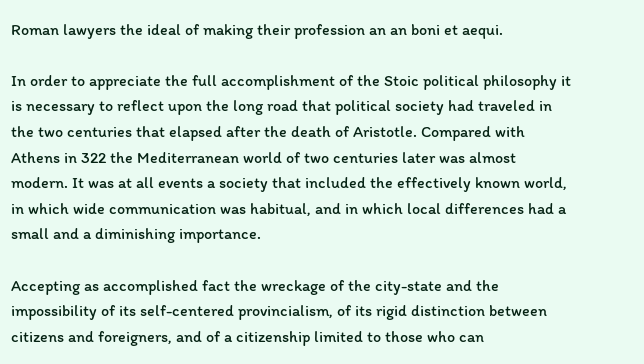Roman lawyers the ideal of making their profession an an boni et aequi.

In order to appreciate the full accomplishment of the Stoic political philosophy it is necessary to reflect upon the long road that political society had traveled in the two centuries that elapsed after the death of Aristotle. Compared with Athens in 322 the Mediterranean world of two centuries later was almost modern. It was at all events a society that included the effectively known world, in which wide communication was habitual, and in which local differences had a small and a diminishing importance.

Accepting as accomplished fact the wreckage of the city-state and the impossibility of its self-centered provincialism, of its rigid distinction between citizens and foreigners, and of a citizenship limited to those who can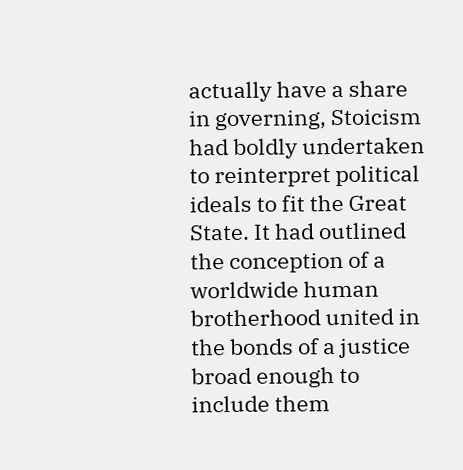actually have a share in governing, Stoicism had boldly undertaken to reinterpret political ideals to fit the Great State. It had outlined the conception of a worldwide human brotherhood united in the bonds of a justice broad enough to include them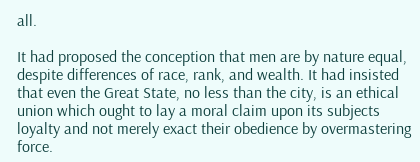all.

It had proposed the conception that men are by nature equal, despite differences of race, rank, and wealth. It had insisted that even the Great State, no less than the city, is an ethical union which ought to lay a moral claim upon its subjects loyalty and not merely exact their obedience by overmastering force.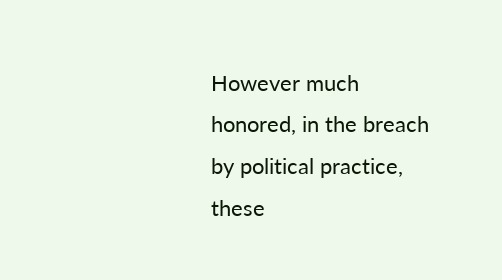However much honored, in the breach by political practice, these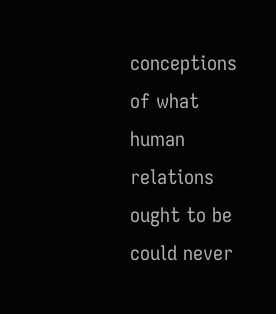conceptions of what human relations ought to be could never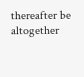thereafter be altogether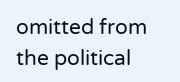omitted from the political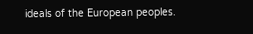ideals of the European peoples.